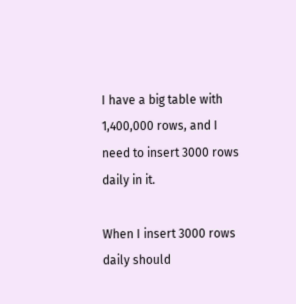I have a big table with 1,400,000 rows, and I need to insert 3000 rows daily in it.

When I insert 3000 rows daily should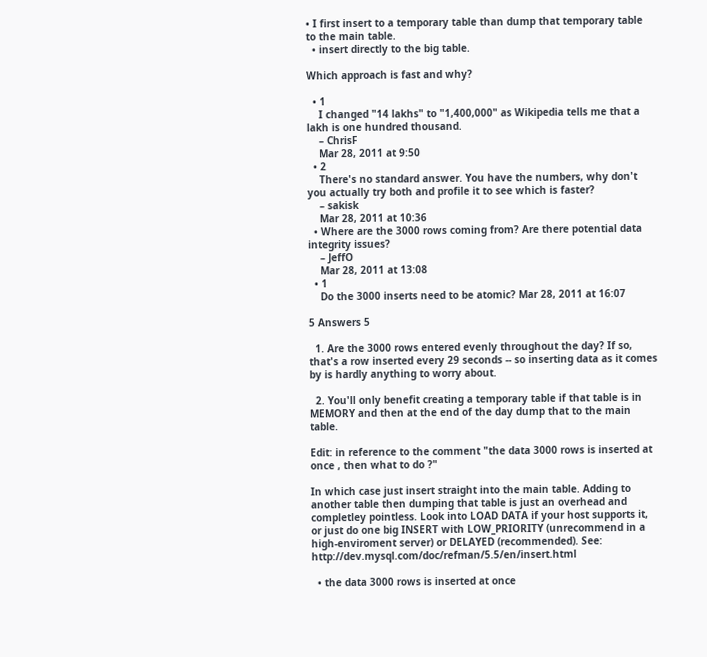• I first insert to a temporary table than dump that temporary table to the main table.
  • insert directly to the big table.

Which approach is fast and why?

  • 1
    I changed "14 lakhs" to "1,400,000" as Wikipedia tells me that a lakh is one hundred thousand.
    – ChrisF
    Mar 28, 2011 at 9:50
  • 2
    There's no standard answer. You have the numbers, why don't you actually try both and profile it to see which is faster?
    – sakisk
    Mar 28, 2011 at 10:36
  • Where are the 3000 rows coming from? Are there potential data integrity issues?
    – JeffO
    Mar 28, 2011 at 13:08
  • 1
    Do the 3000 inserts need to be atomic? Mar 28, 2011 at 16:07

5 Answers 5

  1. Are the 3000 rows entered evenly throughout the day? If so, that's a row inserted every 29 seconds -- so inserting data as it comes by is hardly anything to worry about.

  2. You'll only benefit creating a temporary table if that table is in MEMORY and then at the end of the day dump that to the main table.

Edit: in reference to the comment "the data 3000 rows is inserted at once , then what to do ?"

In which case just insert straight into the main table. Adding to another table then dumping that table is just an overhead and completley pointless. Look into LOAD DATA if your host supports it, or just do one big INSERT with LOW_PRIORITY (unrecommend in a high-enviroment server) or DELAYED (recommended). See: http://dev.mysql.com/doc/refman/5.5/en/insert.html

  • the data 3000 rows is inserted at once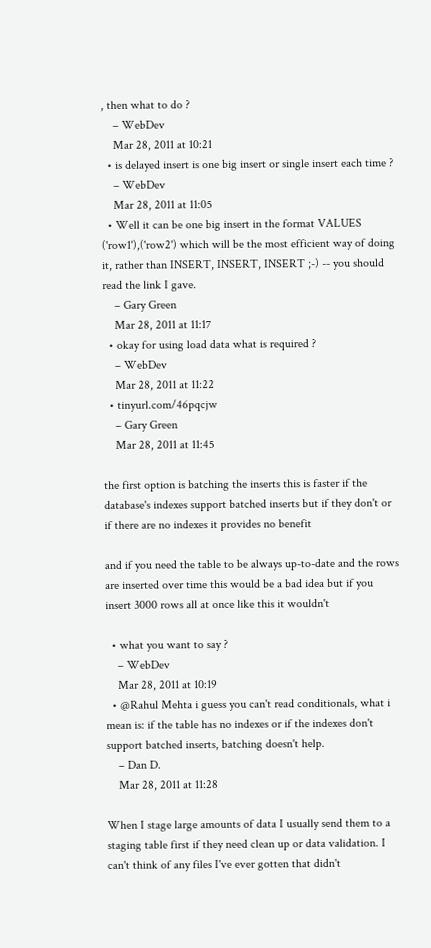, then what to do ?
    – WebDev
    Mar 28, 2011 at 10:21
  • is delayed insert is one big insert or single insert each time ?
    – WebDev
    Mar 28, 2011 at 11:05
  • Well it can be one big insert in the format VALUES ('row1'),('row2') which will be the most efficient way of doing it, rather than INSERT, INSERT, INSERT ;-) -- you should read the link I gave.
    – Gary Green
    Mar 28, 2011 at 11:17
  • okay for using load data what is required ?
    – WebDev
    Mar 28, 2011 at 11:22
  • tinyurl.com/46pqcjw
    – Gary Green
    Mar 28, 2011 at 11:45

the first option is batching the inserts this is faster if the database's indexes support batched inserts but if they don't or if there are no indexes it provides no benefit

and if you need the table to be always up-to-date and the rows are inserted over time this would be a bad idea but if you insert 3000 rows all at once like this it wouldn't

  • what you want to say ?
    – WebDev
    Mar 28, 2011 at 10:19
  • @Rahul Mehta i guess you can't read conditionals, what i mean is: if the table has no indexes or if the indexes don't support batched inserts, batching doesn't help.
    – Dan D.
    Mar 28, 2011 at 11:28

When I stage large amounts of data I usually send them to a staging table first if they need clean up or data validation. I can't think of any files I've ever gotten that didn't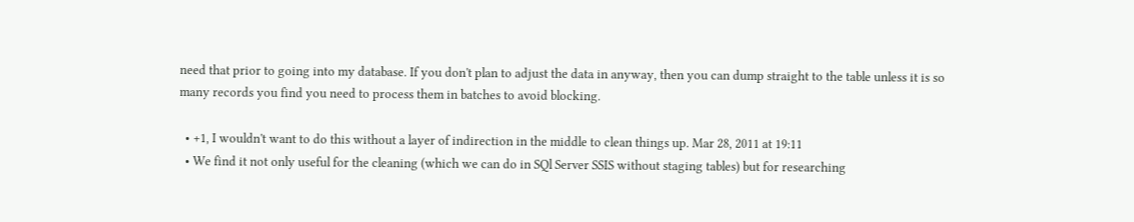need that prior to going into my database. If you don't plan to adjust the data in anyway, then you can dump straight to the table unless it is so many records you find you need to process them in batches to avoid blocking.

  • +1, I wouldn't want to do this without a layer of indirection in the middle to clean things up. Mar 28, 2011 at 19:11
  • We find it not only useful for the cleaning (which we can do in SQl Server SSIS without staging tables) but for researching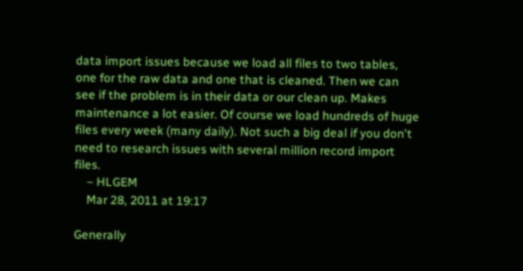data import issues because we load all files to two tables, one for the raw data and one that is cleaned. Then we can see if the problem is in their data or our clean up. Makes maintenance a lot easier. Of course we load hundreds of huge files every week (many daily). Not such a big deal if you don't need to research issues with several million record import files.
    – HLGEM
    Mar 28, 2011 at 19:17

Generally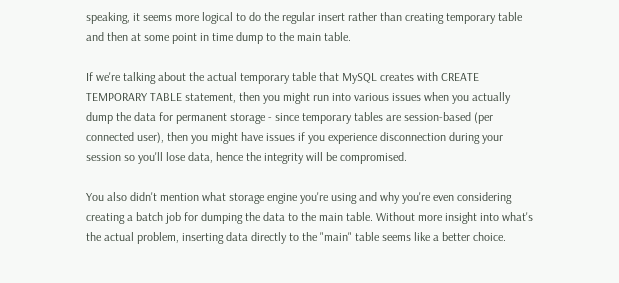speaking, it seems more logical to do the regular insert rather than creating temporary table and then at some point in time dump to the main table.

If we're talking about the actual temporary table that MySQL creates with CREATE TEMPORARY TABLE statement, then you might run into various issues when you actually dump the data for permanent storage - since temporary tables are session-based (per connected user), then you might have issues if you experience disconnection during your session so you'll lose data, hence the integrity will be compromised.

You also didn't mention what storage engine you're using and why you're even considering creating a batch job for dumping the data to the main table. Without more insight into what's the actual problem, inserting data directly to the "main" table seems like a better choice.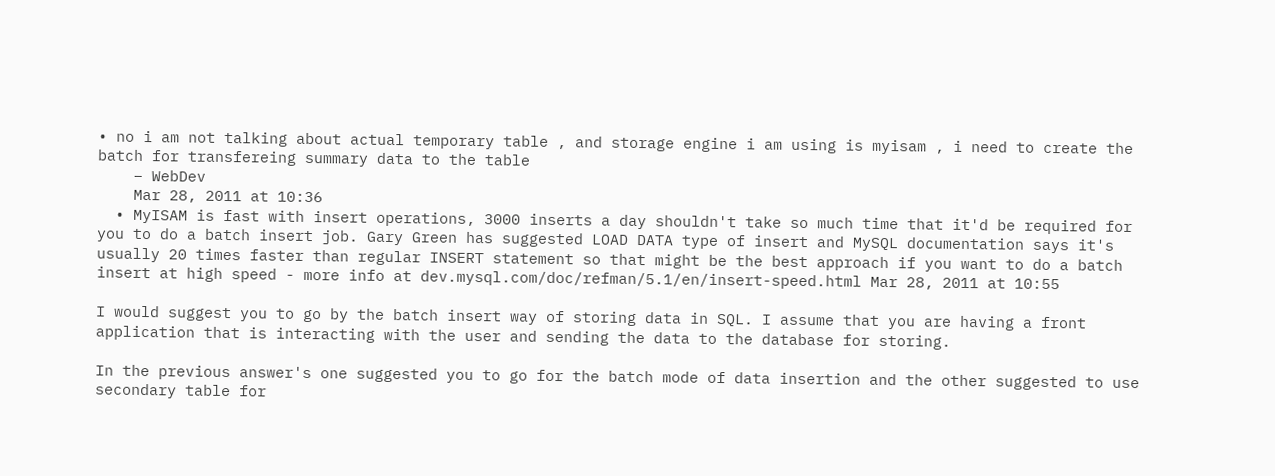• no i am not talking about actual temporary table , and storage engine i am using is myisam , i need to create the batch for transfereing summary data to the table
    – WebDev
    Mar 28, 2011 at 10:36
  • MyISAM is fast with insert operations, 3000 inserts a day shouldn't take so much time that it'd be required for you to do a batch insert job. Gary Green has suggested LOAD DATA type of insert and MySQL documentation says it's usually 20 times faster than regular INSERT statement so that might be the best approach if you want to do a batch insert at high speed - more info at dev.mysql.com/doc/refman/5.1/en/insert-speed.html Mar 28, 2011 at 10:55

I would suggest you to go by the batch insert way of storing data in SQL. I assume that you are having a front application that is interacting with the user and sending the data to the database for storing.

In the previous answer's one suggested you to go for the batch mode of data insertion and the other suggested to use secondary table for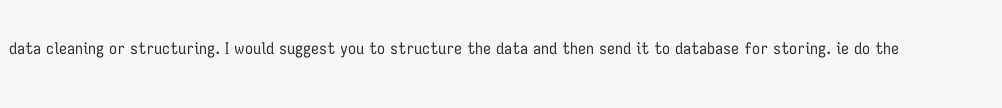data cleaning or structuring. I would suggest you to structure the data and then send it to database for storing. ie do the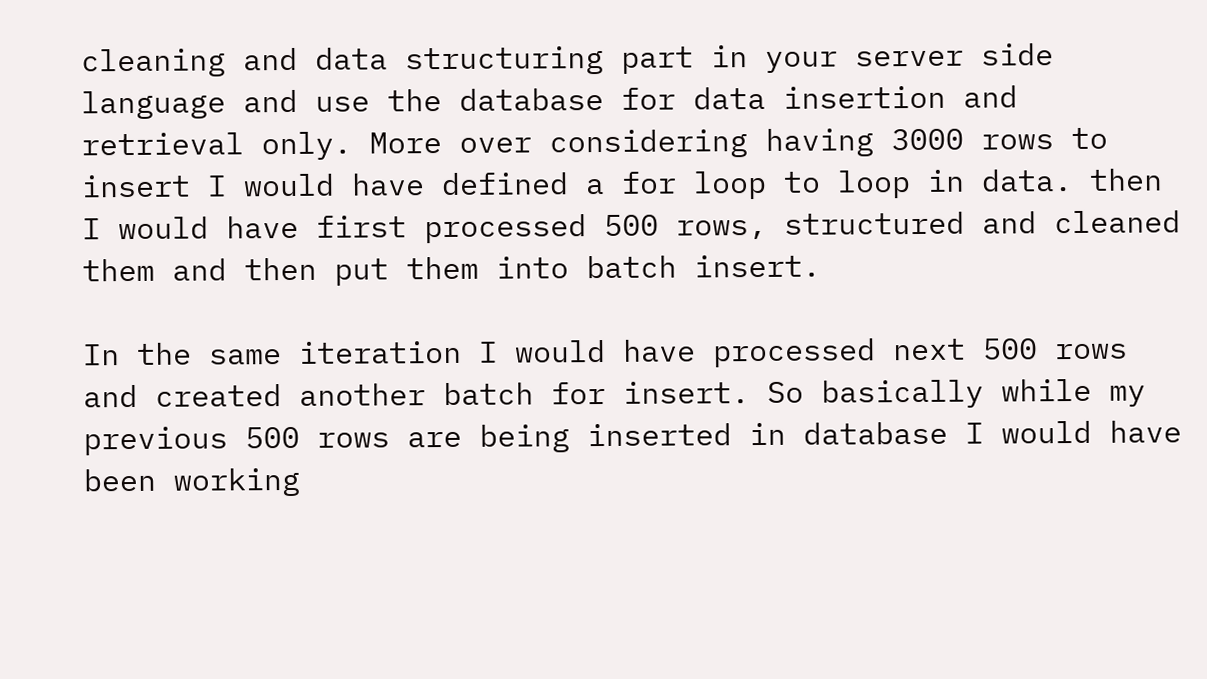cleaning and data structuring part in your server side language and use the database for data insertion and retrieval only. More over considering having 3000 rows to insert I would have defined a for loop to loop in data. then I would have first processed 500 rows, structured and cleaned them and then put them into batch insert.

In the same iteration I would have processed next 500 rows and created another batch for insert. So basically while my previous 500 rows are being inserted in database I would have been working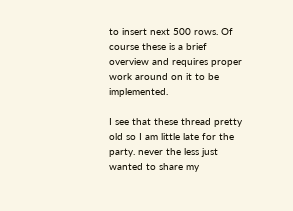to insert next 500 rows. Of course these is a brief overview and requires proper work around on it to be implemented.

I see that these thread pretty old so I am little late for the party. never the less just wanted to share my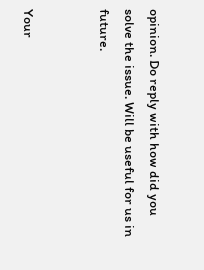opinion. Do reply with how did you solve the issue. Will be useful for us in future.


Your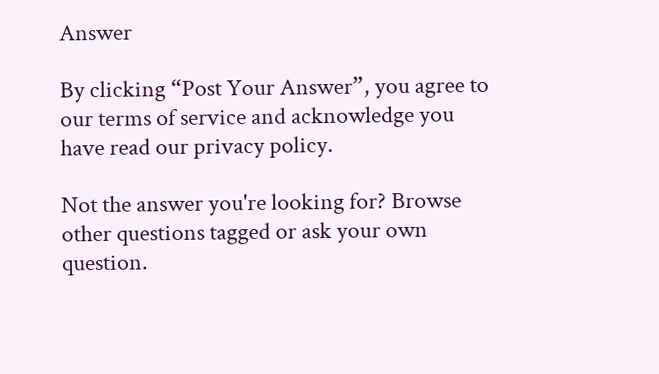Answer

By clicking “Post Your Answer”, you agree to our terms of service and acknowledge you have read our privacy policy.

Not the answer you're looking for? Browse other questions tagged or ask your own question.